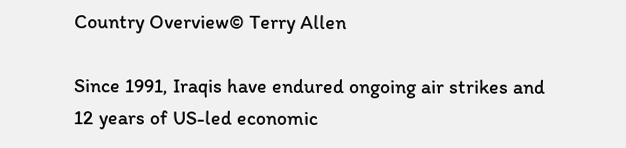Country Overview© Terry Allen

Since 1991, Iraqis have endured ongoing air strikes and 12 years of US-led economic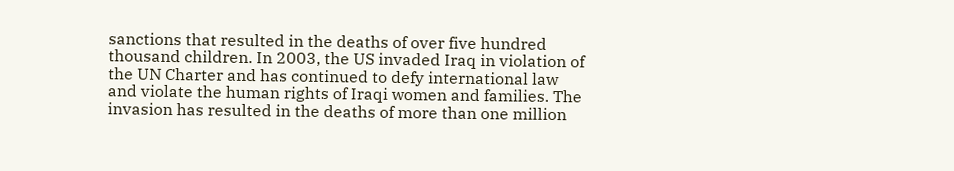sanctions that resulted in the deaths of over five hundred thousand children. In 2003, the US invaded Iraq in violation of the UN Charter and has continued to defy international law and violate the human rights of Iraqi women and families. The invasion has resulted in the deaths of more than one million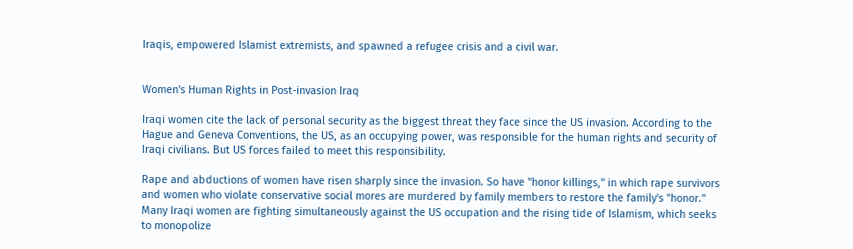Iraqis, empowered Islamist extremists, and spawned a refugee crisis and a civil war.


Women's Human Rights in Post-invasion Iraq

Iraqi women cite the lack of personal security as the biggest threat they face since the US invasion. According to the Hague and Geneva Conventions, the US, as an occupying power, was responsible for the human rights and security of Iraqi civilians. But US forces failed to meet this responsibility.

Rape and abductions of women have risen sharply since the invasion. So have "honor killings," in which rape survivors and women who violate conservative social mores are murdered by family members to restore the family's "honor." Many Iraqi women are fighting simultaneously against the US occupation and the rising tide of Islamism, which seeks to monopolize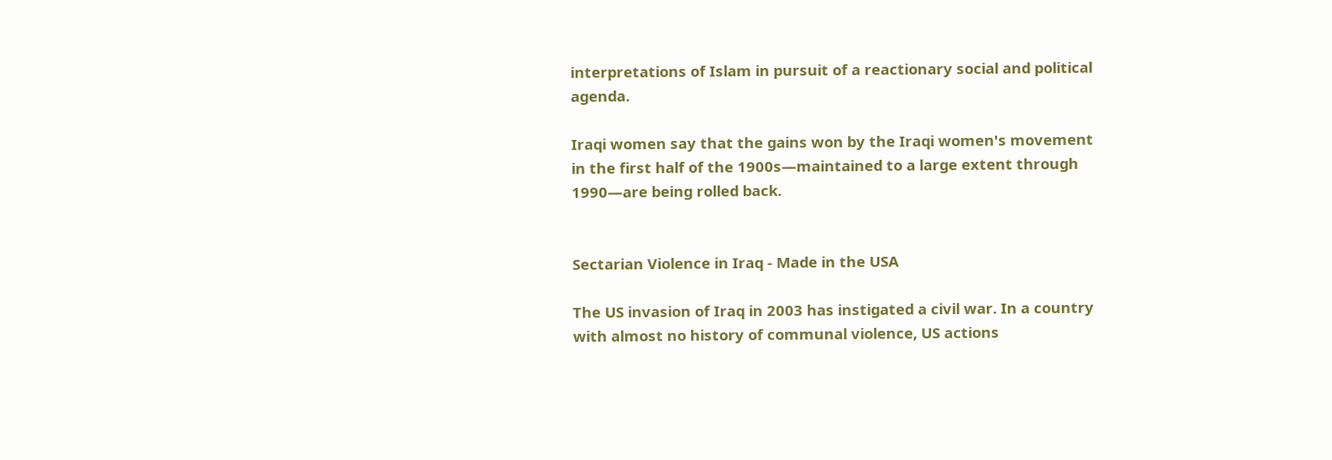interpretations of Islam in pursuit of a reactionary social and political agenda.

Iraqi women say that the gains won by the Iraqi women's movement in the first half of the 1900s—maintained to a large extent through 1990—are being rolled back.


Sectarian Violence in Iraq - Made in the USA

The US invasion of Iraq in 2003 has instigated a civil war. In a country with almost no history of communal violence, US actions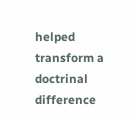helped transform a doctrinal difference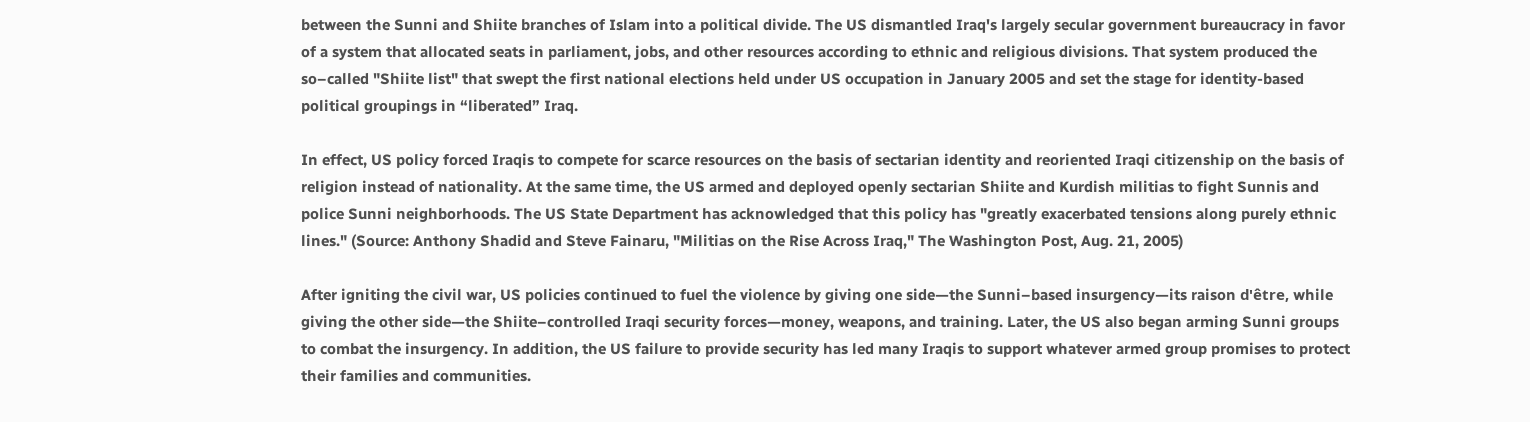between the Sunni and Shiite branches of Islam into a political divide. The US dismantled Iraq's largely secular government bureaucracy in favor of a system that allocated seats in parliament, jobs, and other resources according to ethnic and religious divisions. That system produced the so–called "Shiite list" that swept the first national elections held under US occupation in January 2005 and set the stage for identity-based political groupings in “liberated” Iraq.

In effect, US policy forced Iraqis to compete for scarce resources on the basis of sectarian identity and reoriented Iraqi citizenship on the basis of religion instead of nationality. At the same time, the US armed and deployed openly sectarian Shiite and Kurdish militias to fight Sunnis and police Sunni neighborhoods. The US State Department has acknowledged that this policy has "greatly exacerbated tensions along purely ethnic lines." (Source: Anthony Shadid and Steve Fainaru, "Militias on the Rise Across Iraq," The Washington Post, Aug. 21, 2005)

After igniting the civil war, US policies continued to fuel the violence by giving one side—the Sunni–based insurgency—its raison d'être, while giving the other side—the Shiite–controlled Iraqi security forces—money, weapons, and training. Later, the US also began arming Sunni groups to combat the insurgency. In addition, the US failure to provide security has led many Iraqis to support whatever armed group promises to protect their families and communities.